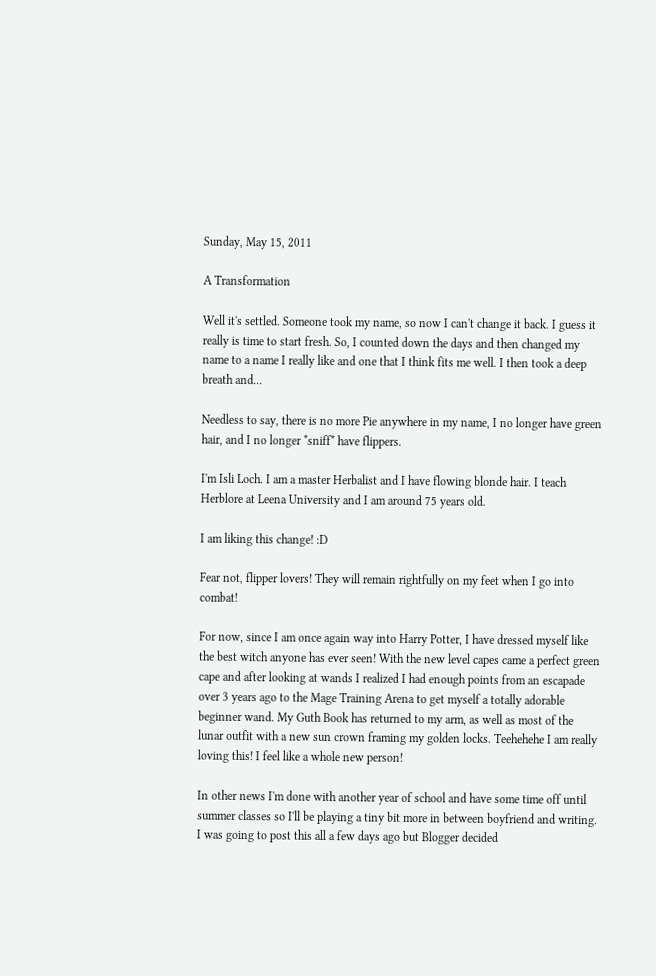Sunday, May 15, 2011

A Transformation

Well it's settled. Someone took my name, so now I can't change it back. I guess it really is time to start fresh. So, I counted down the days and then changed my name to a name I really like and one that I think fits me well. I then took a deep breath and...

Needless to say, there is no more Pie anywhere in my name, I no longer have green hair, and I no longer *sniff* have flippers.

I'm Isli Loch. I am a master Herbalist and I have flowing blonde hair. I teach Herblore at Leena University and I am around 75 years old.

I am liking this change! :D

Fear not, flipper lovers! They will remain rightfully on my feet when I go into combat!

For now, since I am once again way into Harry Potter, I have dressed myself like the best witch anyone has ever seen! With the new level capes came a perfect green cape and after looking at wands I realized I had enough points from an escapade over 3 years ago to the Mage Training Arena to get myself a totally adorable beginner wand. My Guth Book has returned to my arm, as well as most of the lunar outfit with a new sun crown framing my golden locks. Teehehehe I am really loving this! I feel like a whole new person!

In other news I'm done with another year of school and have some time off until summer classes so I'll be playing a tiny bit more in between boyfriend and writing. I was going to post this all a few days ago but Blogger decided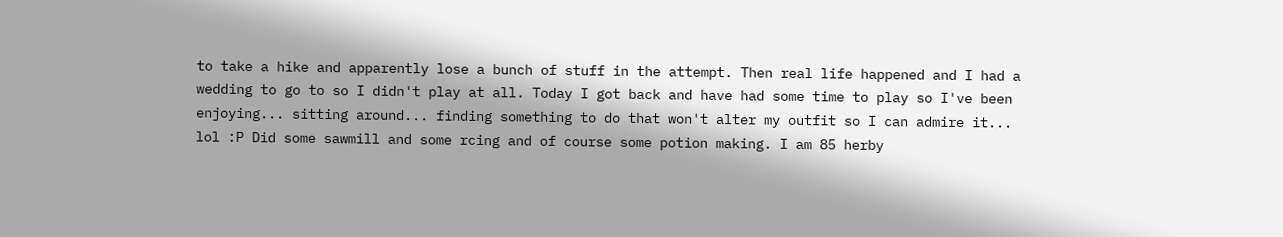to take a hike and apparently lose a bunch of stuff in the attempt. Then real life happened and I had a wedding to go to so I didn't play at all. Today I got back and have had some time to play so I've been enjoying... sitting around... finding something to do that won't alter my outfit so I can admire it... lol :P Did some sawmill and some rcing and of course some potion making. I am 85 herby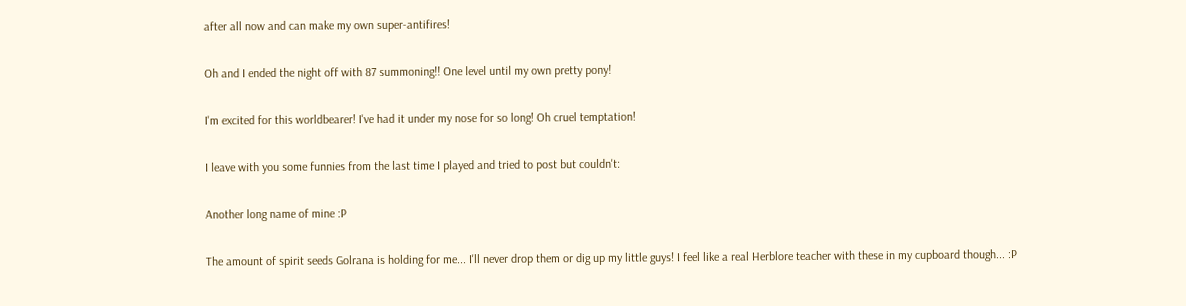after all now and can make my own super-antifires!

Oh and I ended the night off with 87 summoning!! One level until my own pretty pony!

I'm excited for this worldbearer! I've had it under my nose for so long! Oh cruel temptation!

I leave with you some funnies from the last time I played and tried to post but couldn't:

Another long name of mine :P

The amount of spirit seeds Golrana is holding for me... I'll never drop them or dig up my little guys! I feel like a real Herblore teacher with these in my cupboard though... :P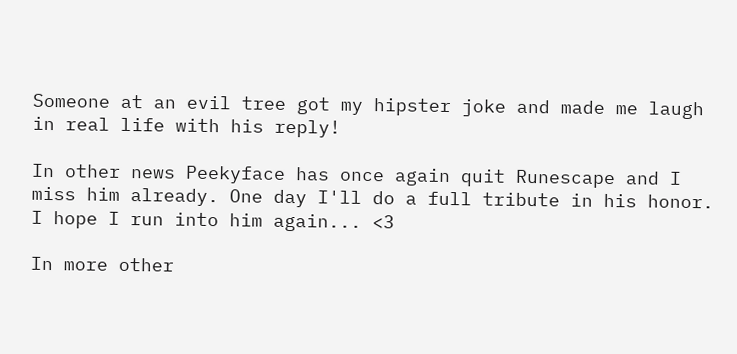Someone at an evil tree got my hipster joke and made me laugh in real life with his reply!

In other news Peekyface has once again quit Runescape and I miss him already. One day I'll do a full tribute in his honor. I hope I run into him again... <3

In more other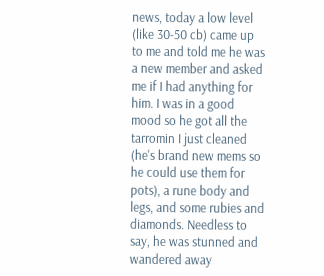news, today a low level (like 30-50 cb) came up to me and told me he was a new member and asked me if I had anything for him. I was in a good mood so he got all the tarromin I just cleaned (he's brand new mems so he could use them for pots), a rune body and legs, and some rubies and diamonds. Needless to say, he was stunned and wandered away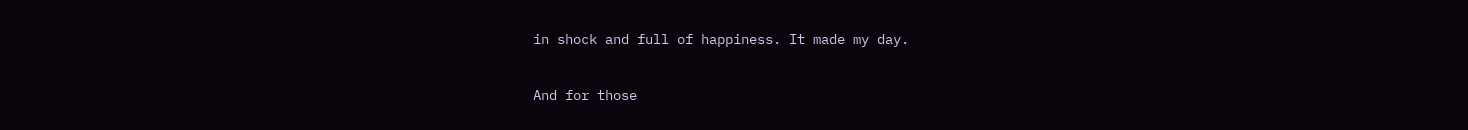in shock and full of happiness. It made my day.

And for those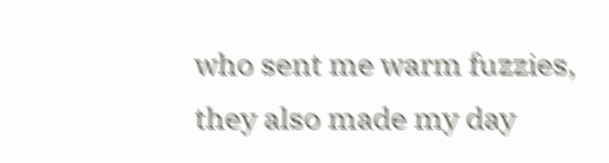who sent me warm fuzzies, they also made my day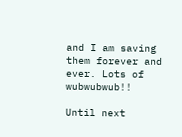and I am saving them forever and ever. Lots of wubwubwub!!

Until next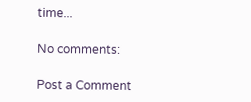time...

No comments:

Post a Comment